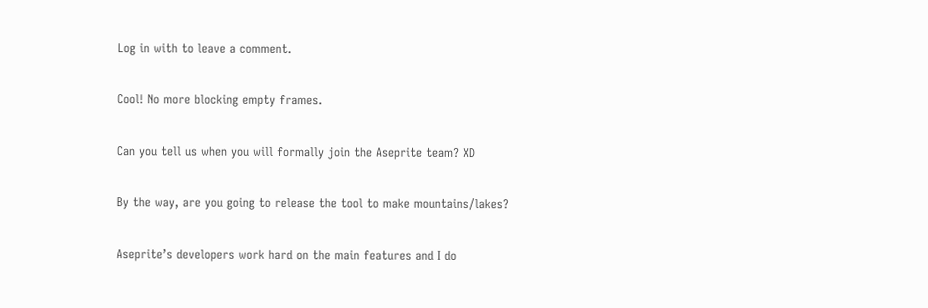Log in with to leave a comment.

Cool! No more blocking empty frames.

Can you tell us when you will formally join the Aseprite team? XD

By the way, are you going to release the tool to make mountains/lakes?

Aseprite’s developers work hard on the main features and I do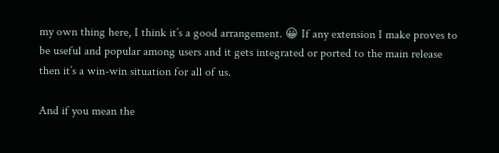my own thing here, I think it’s a good arrangement. 😀 If any extension I make proves to be useful and popular among users and it gets integrated or ported to the main release then it’s a win-win situation for all of us.

And if you mean the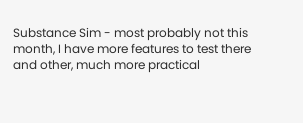Substance Sim - most probably not this month, I have more features to test there and other, much more practical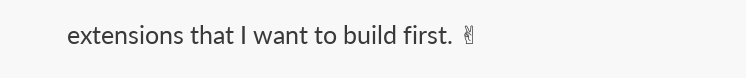extensions that I want to build first. ✌